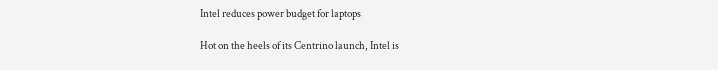Intel reduces power budget for laptops

Hot on the heels of its Centrino launch, Intel is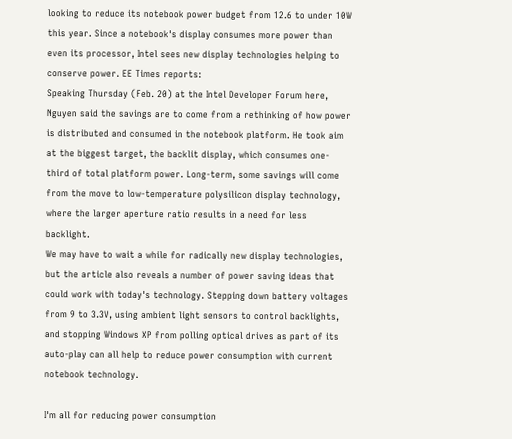looking to reduce its notebook power budget from 12.6 to under 10W this year. Since a notebook's display consumes more power than even its processor, Intel sees new display technologies helping to conserve power. EE Times reports:
Speaking Thursday (Feb. 20) at the Intel Developer Forum here, Nguyen said the savings are to come from a rethinking of how power is distributed and consumed in the notebook platform. He took aim at the biggest target, the backlit display, which consumes one-third of total platform power. Long-term, some savings will come from the move to low-temperature polysilicon display technology, where the larger aperture ratio results in a need for less backlight.
We may have to wait a while for radically new display technologies, but the article also reveals a number of power saving ideas that could work with today's technology. Stepping down battery voltages from 9 to 3.3V, using ambient light sensors to control backlights, and stopping Windows XP from polling optical drives as part of its auto-play can all help to reduce power consumption with current notebook technology.

I'm all for reducing power consumption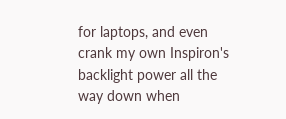for laptops, and even crank my own Inspiron's backlight power all the way down when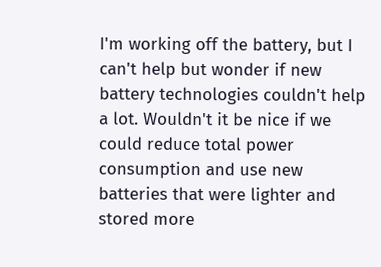I'm working off the battery, but I can't help but wonder if new battery technologies couldn't help a lot. Wouldn't it be nice if we could reduce total power consumption and use new batteries that were lighter and stored more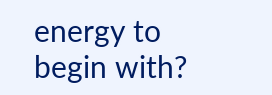energy to begin with?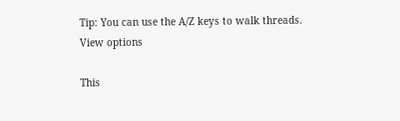Tip: You can use the A/Z keys to walk threads.
View options

This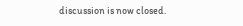discussion is now closed.